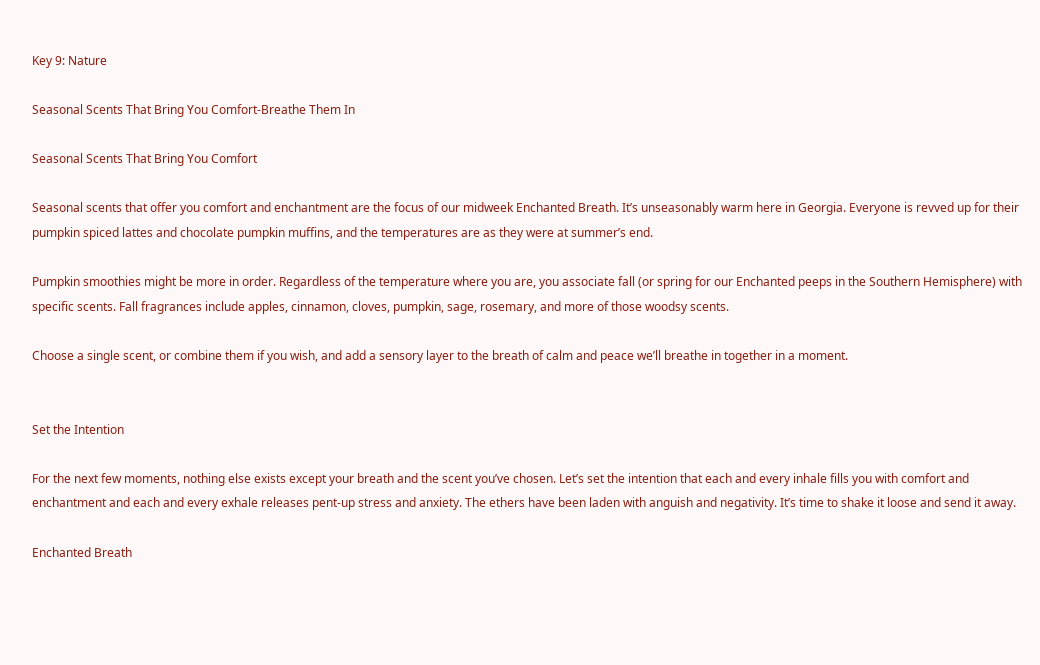Key 9: Nature

Seasonal Scents That Bring You Comfort-Breathe Them In

Seasonal Scents That Bring You Comfort

Seasonal scents that offer you comfort and enchantment are the focus of our midweek Enchanted Breath. It’s unseasonably warm here in Georgia. Everyone is revved up for their pumpkin spiced lattes and chocolate pumpkin muffins, and the temperatures are as they were at summer’s end.

Pumpkin smoothies might be more in order. Regardless of the temperature where you are, you associate fall (or spring for our Enchanted peeps in the Southern Hemisphere) with specific scents. Fall fragrances include apples, cinnamon, cloves, pumpkin, sage, rosemary, and more of those woodsy scents.

Choose a single scent, or combine them if you wish, and add a sensory layer to the breath of calm and peace we’ll breathe in together in a moment.


Set the Intention

For the next few moments, nothing else exists except your breath and the scent you’ve chosen. Let’s set the intention that each and every inhale fills you with comfort and enchantment and each and every exhale releases pent-up stress and anxiety. The ethers have been laden with anguish and negativity. It’s time to shake it loose and send it away.

Enchanted Breath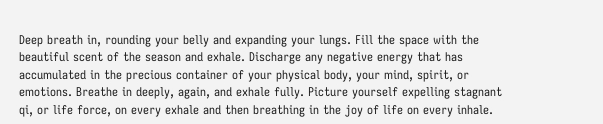Deep breath in, rounding your belly and expanding your lungs. Fill the space with the beautiful scent of the season and exhale. Discharge any negative energy that has accumulated in the precious container of your physical body, your mind, spirit, or emotions. Breathe in deeply, again, and exhale fully. Picture yourself expelling stagnant qi, or life force, on every exhale and then breathing in the joy of life on every inhale.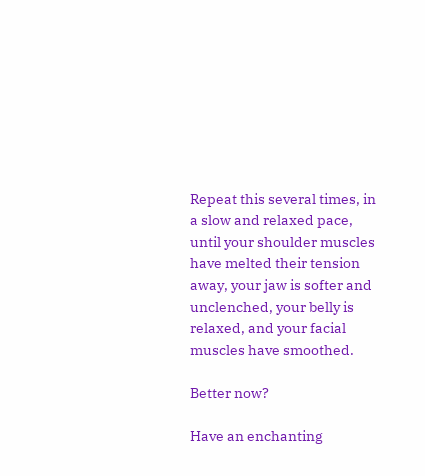Repeat this several times, in a slow and relaxed pace, until your shoulder muscles have melted their tension away, your jaw is softer and unclenched, your belly is relaxed, and your facial muscles have smoothed.

Better now?

Have an enchanting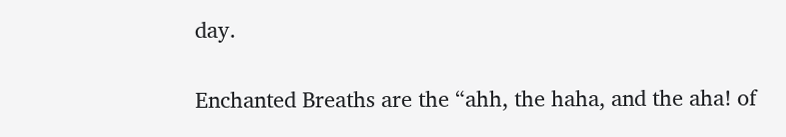day.

Enchanted Breaths are the “ahh, the haha, and the aha! of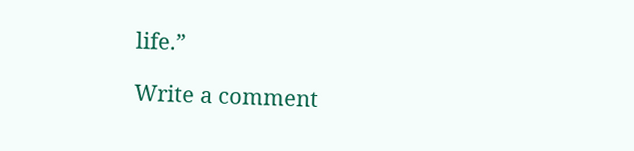life.”

Write a comment